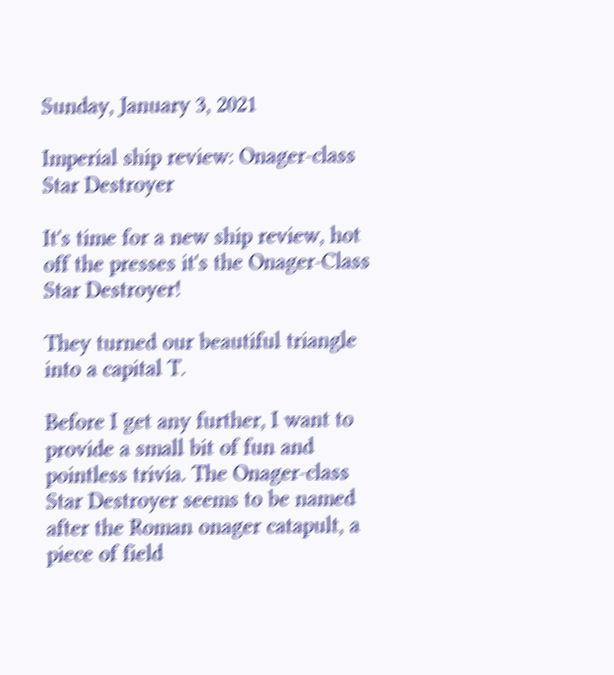Sunday, January 3, 2021

Imperial ship review: Onager-class Star Destroyer

It's time for a new ship review, hot off the presses it's the Onager-Class Star Destroyer!

They turned our beautiful triangle into a capital T.

Before I get any further, I want to provide a small bit of fun and pointless trivia. The Onager-class Star Destroyer seems to be named after the Roman onager catapult, a piece of field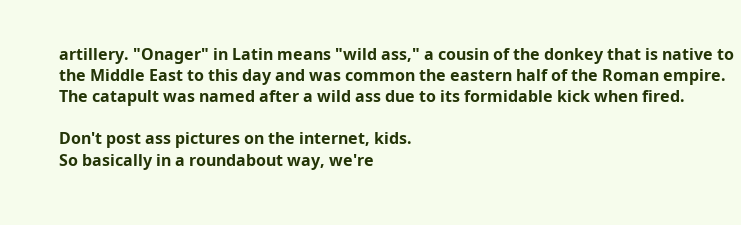artillery. "Onager" in Latin means "wild ass," a cousin of the donkey that is native to the Middle East to this day and was common the eastern half of the Roman empire. The catapult was named after a wild ass due to its formidable kick when fired.

Don't post ass pictures on the internet, kids.
So basically in a roundabout way, we're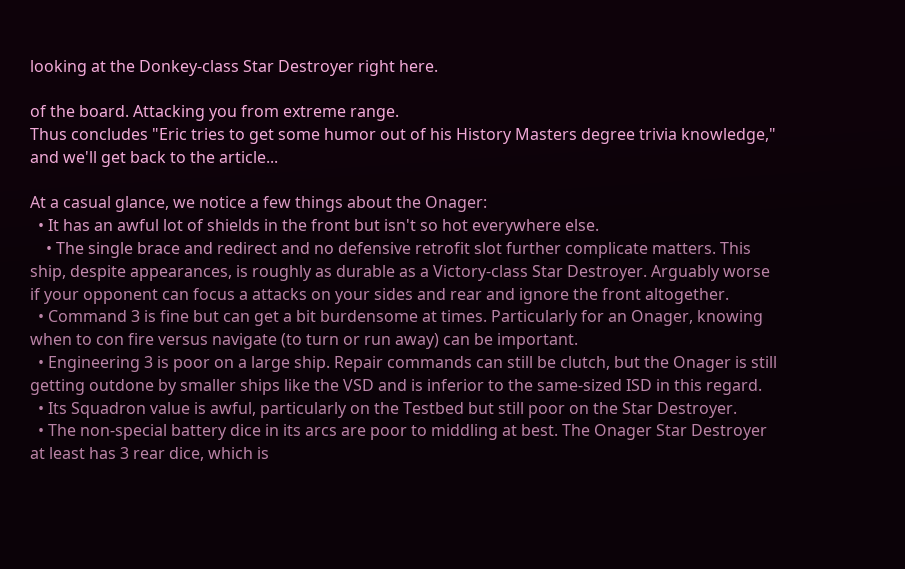looking at the Donkey-class Star Destroyer right here.

of the board. Attacking you from extreme range.
Thus concludes "Eric tries to get some humor out of his History Masters degree trivia knowledge," and we'll get back to the article...

At a casual glance, we notice a few things about the Onager:
  • It has an awful lot of shields in the front but isn't so hot everywhere else.
    • The single brace and redirect and no defensive retrofit slot further complicate matters. This ship, despite appearances, is roughly as durable as a Victory-class Star Destroyer. Arguably worse if your opponent can focus a attacks on your sides and rear and ignore the front altogether.
  • Command 3 is fine but can get a bit burdensome at times. Particularly for an Onager, knowing when to con fire versus navigate (to turn or run away) can be important.
  • Engineering 3 is poor on a large ship. Repair commands can still be clutch, but the Onager is still getting outdone by smaller ships like the VSD and is inferior to the same-sized ISD in this regard.
  • Its Squadron value is awful, particularly on the Testbed but still poor on the Star Destroyer.
  • The non-special battery dice in its arcs are poor to middling at best. The Onager Star Destroyer at least has 3 rear dice, which is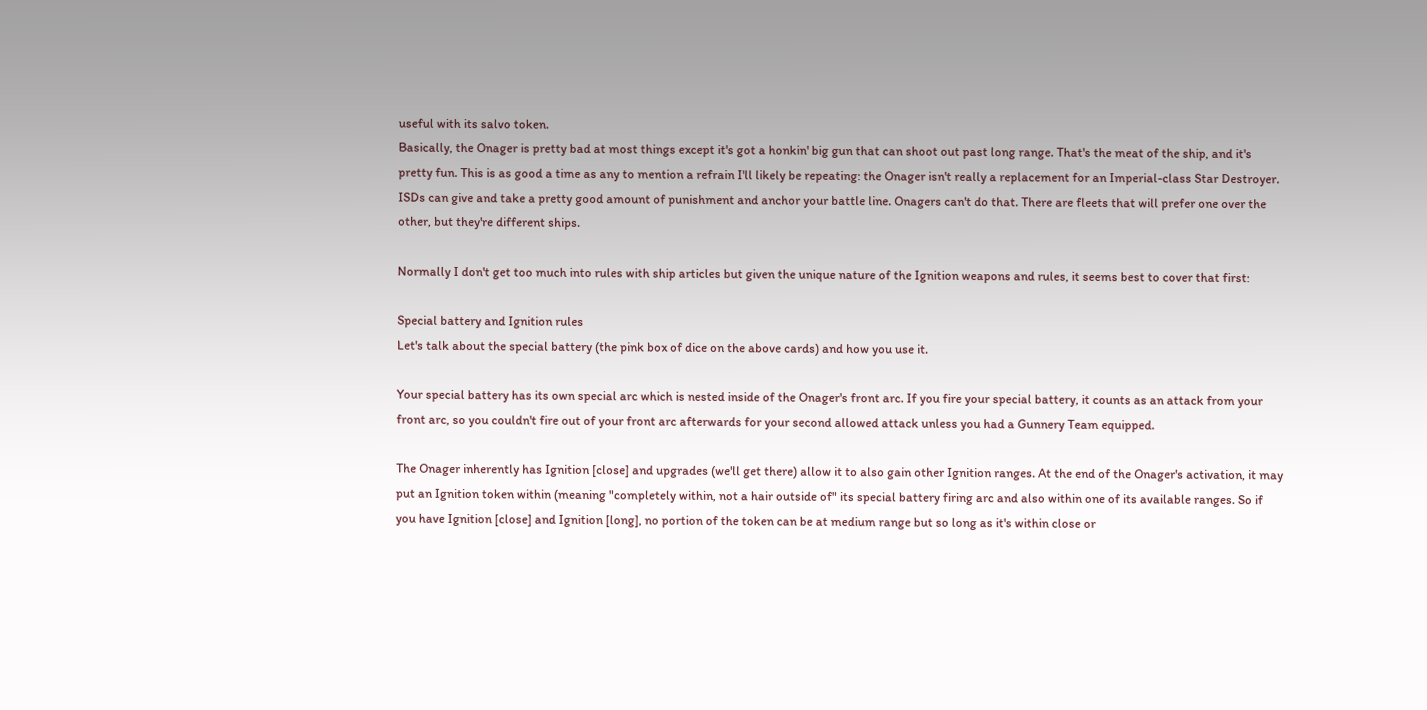useful with its salvo token.
Basically, the Onager is pretty bad at most things except it's got a honkin' big gun that can shoot out past long range. That's the meat of the ship, and it's pretty fun. This is as good a time as any to mention a refrain I'll likely be repeating: the Onager isn't really a replacement for an Imperial-class Star Destroyer. ISDs can give and take a pretty good amount of punishment and anchor your battle line. Onagers can't do that. There are fleets that will prefer one over the other, but they're different ships.

Normally I don't get too much into rules with ship articles but given the unique nature of the Ignition weapons and rules, it seems best to cover that first:

Special battery and Ignition rules
Let's talk about the special battery (the pink box of dice on the above cards) and how you use it.

Your special battery has its own special arc which is nested inside of the Onager's front arc. If you fire your special battery, it counts as an attack from your front arc, so you couldn't fire out of your front arc afterwards for your second allowed attack unless you had a Gunnery Team equipped.

The Onager inherently has Ignition [close] and upgrades (we'll get there) allow it to also gain other Ignition ranges. At the end of the Onager's activation, it may put an Ignition token within (meaning "completely within, not a hair outside of" its special battery firing arc and also within one of its available ranges. So if you have Ignition [close] and Ignition [long], no portion of the token can be at medium range but so long as it's within close or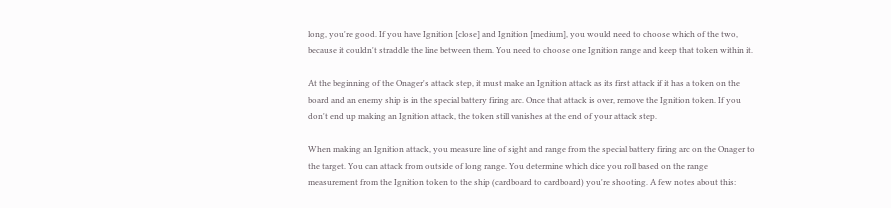long, you're good. If you have Ignition [close] and Ignition [medium], you would need to choose which of the two, because it couldn't straddle the line between them. You need to choose one Ignition range and keep that token within it.

At the beginning of the Onager's attack step, it must make an Ignition attack as its first attack if it has a token on the board and an enemy ship is in the special battery firing arc. Once that attack is over, remove the Ignition token. If you don't end up making an Ignition attack, the token still vanishes at the end of your attack step.

When making an Ignition attack, you measure line of sight and range from the special battery firing arc on the Onager to the target. You can attack from outside of long range. You determine which dice you roll based on the range measurement from the Ignition token to the ship (cardboard to cardboard) you're shooting. A few notes about this: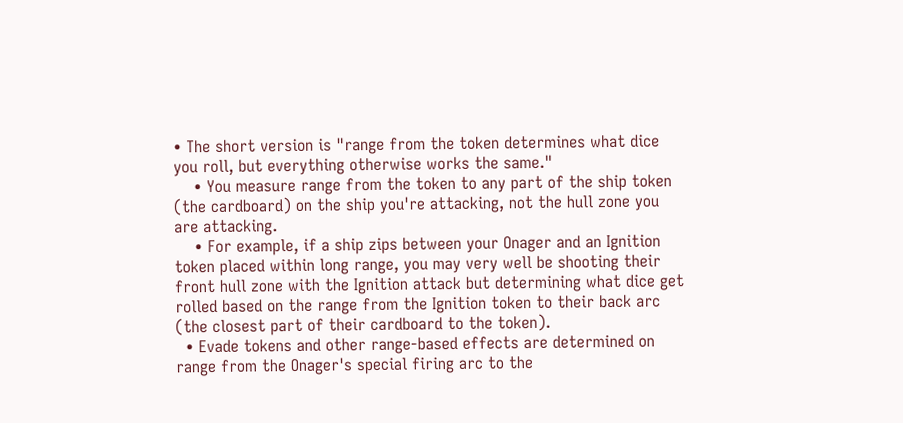• The short version is "range from the token determines what dice you roll, but everything otherwise works the same."
    • You measure range from the token to any part of the ship token (the cardboard) on the ship you're attacking, not the hull zone you are attacking.
    • For example, if a ship zips between your Onager and an Ignition token placed within long range, you may very well be shooting their front hull zone with the Ignition attack but determining what dice get rolled based on the range from the Ignition token to their back arc (the closest part of their cardboard to the token).
  • Evade tokens and other range-based effects are determined on range from the Onager's special firing arc to the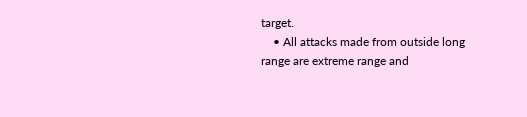target.
    • All attacks made from outside long range are extreme range and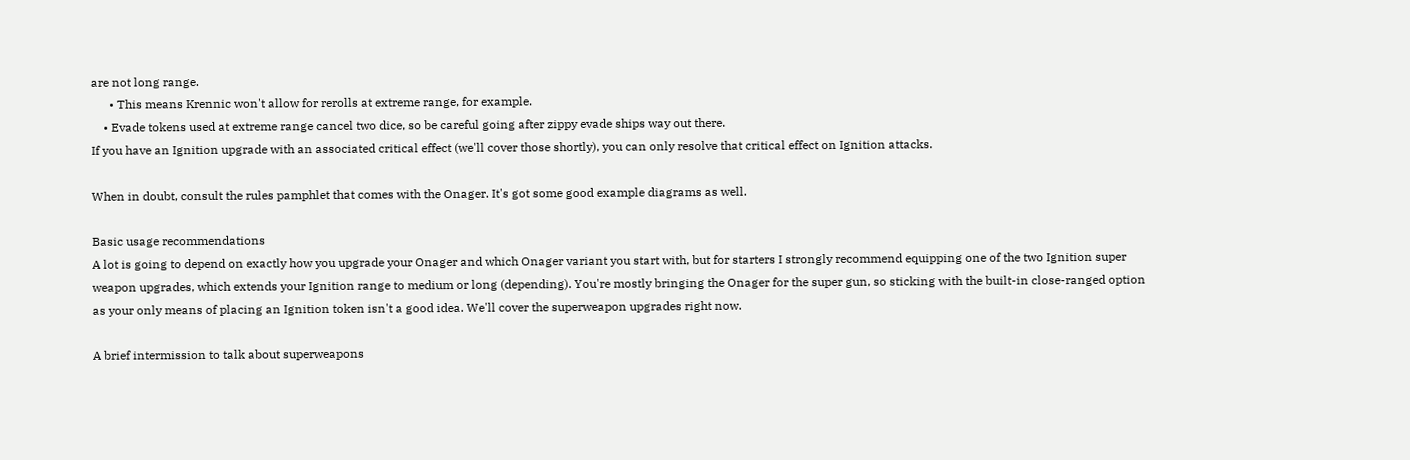are not long range.
      • This means Krennic won't allow for rerolls at extreme range, for example.
    • Evade tokens used at extreme range cancel two dice, so be careful going after zippy evade ships way out there.
If you have an Ignition upgrade with an associated critical effect (we'll cover those shortly), you can only resolve that critical effect on Ignition attacks.

When in doubt, consult the rules pamphlet that comes with the Onager. It's got some good example diagrams as well.

Basic usage recommendations
A lot is going to depend on exactly how you upgrade your Onager and which Onager variant you start with, but for starters I strongly recommend equipping one of the two Ignition super weapon upgrades, which extends your Ignition range to medium or long (depending). You're mostly bringing the Onager for the super gun, so sticking with the built-in close-ranged option as your only means of placing an Ignition token isn't a good idea. We'll cover the superweapon upgrades right now.

A brief intermission to talk about superweapons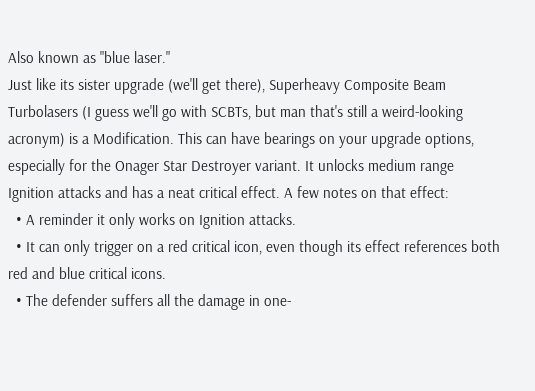Also known as "blue laser."
Just like its sister upgrade (we'll get there), Superheavy Composite Beam Turbolasers (I guess we'll go with SCBTs, but man that's still a weird-looking acronym) is a Modification. This can have bearings on your upgrade options, especially for the Onager Star Destroyer variant. It unlocks medium range Ignition attacks and has a neat critical effect. A few notes on that effect:
  • A reminder it only works on Ignition attacks.
  • It can only trigger on a red critical icon, even though its effect references both red and blue critical icons.
  • The defender suffers all the damage in one-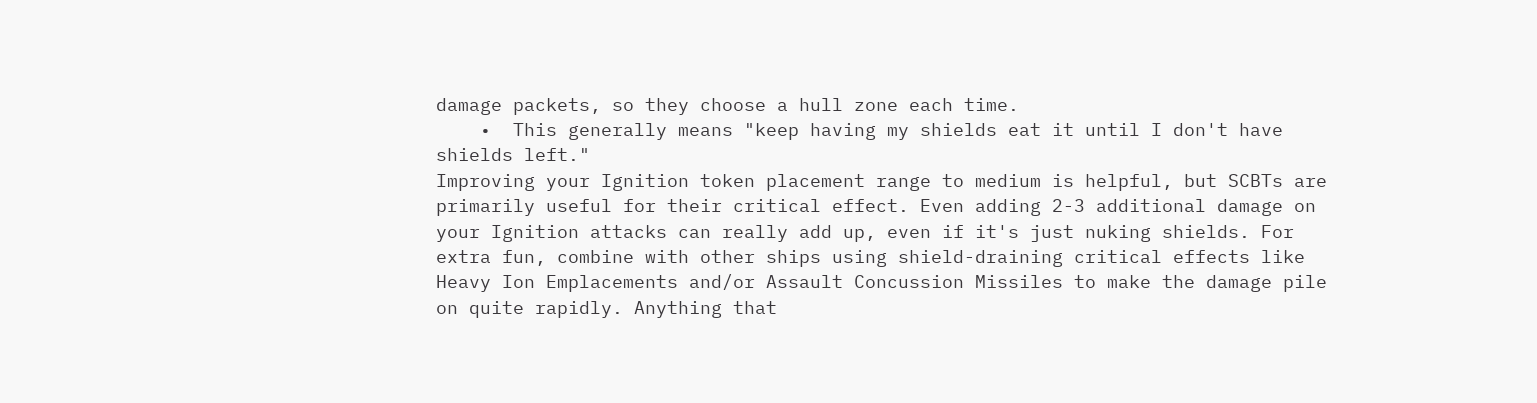damage packets, so they choose a hull zone each time.
    •  This generally means "keep having my shields eat it until I don't have shields left."
Improving your Ignition token placement range to medium is helpful, but SCBTs are primarily useful for their critical effect. Even adding 2-3 additional damage on your Ignition attacks can really add up, even if it's just nuking shields. For extra fun, combine with other ships using shield-draining critical effects like Heavy Ion Emplacements and/or Assault Concussion Missiles to make the damage pile on quite rapidly. Anything that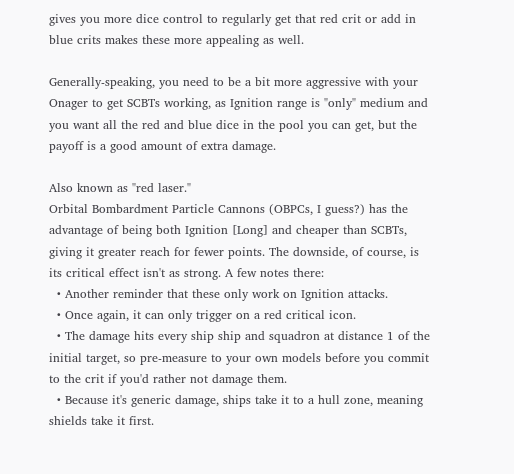gives you more dice control to regularly get that red crit or add in blue crits makes these more appealing as well.

Generally-speaking, you need to be a bit more aggressive with your Onager to get SCBTs working, as Ignition range is "only" medium and you want all the red and blue dice in the pool you can get, but the payoff is a good amount of extra damage.

Also known as "red laser."
Orbital Bombardment Particle Cannons (OBPCs, I guess?) has the advantage of being both Ignition [Long] and cheaper than SCBTs, giving it greater reach for fewer points. The downside, of course, is its critical effect isn't as strong. A few notes there:
  • Another reminder that these only work on Ignition attacks.
  • Once again, it can only trigger on a red critical icon.
  • The damage hits every ship ship and squadron at distance 1 of the initial target, so pre-measure to your own models before you commit to the crit if you'd rather not damage them.
  • Because it's generic damage, ships take it to a hull zone, meaning shields take it first.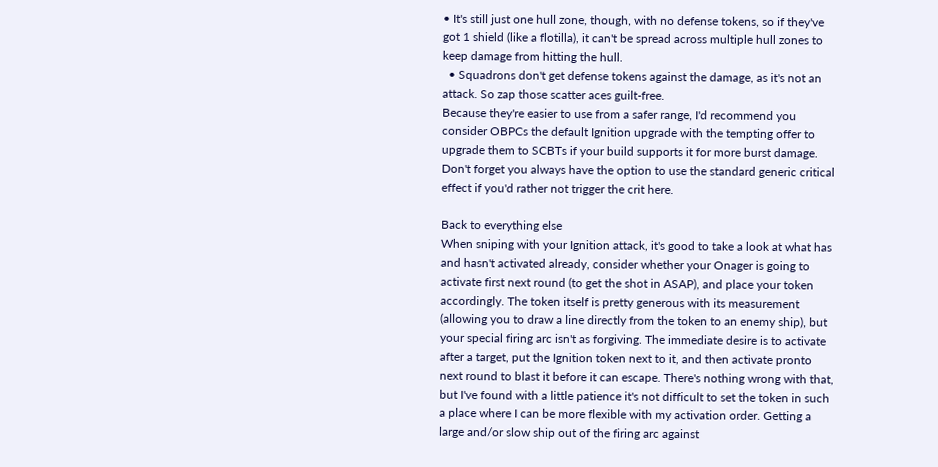• It's still just one hull zone, though, with no defense tokens, so if they've got 1 shield (like a flotilla), it can't be spread across multiple hull zones to keep damage from hitting the hull.
  • Squadrons don't get defense tokens against the damage, as it's not an attack. So zap those scatter aces guilt-free.
Because they're easier to use from a safer range, I'd recommend you consider OBPCs the default Ignition upgrade with the tempting offer to upgrade them to SCBTs if your build supports it for more burst damage. Don't forget you always have the option to use the standard generic critical effect if you'd rather not trigger the crit here.

Back to everything else
When sniping with your Ignition attack, it's good to take a look at what has and hasn't activated already, consider whether your Onager is going to activate first next round (to get the shot in ASAP), and place your token accordingly. The token itself is pretty generous with its measurement (allowing you to draw a line directly from the token to an enemy ship), but your special firing arc isn't as forgiving. The immediate desire is to activate after a target, put the Ignition token next to it, and then activate pronto next round to blast it before it can escape. There's nothing wrong with that, but I've found with a little patience it's not difficult to set the token in such a place where I can be more flexible with my activation order. Getting a large and/or slow ship out of the firing arc against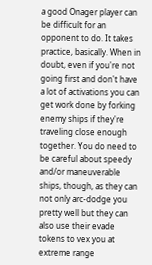a good Onager player can be difficult for an opponent to do. It takes practice, basically. When in doubt, even if you're not going first and don't have a lot of activations you can get work done by forking enemy ships if they're traveling close enough together. You do need to be careful about speedy and/or maneuverable ships, though, as they can not only arc-dodge you pretty well but they can also use their evade tokens to vex you at extreme range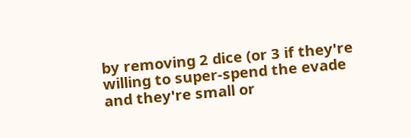by removing 2 dice (or 3 if they're willing to super-spend the evade and they're small or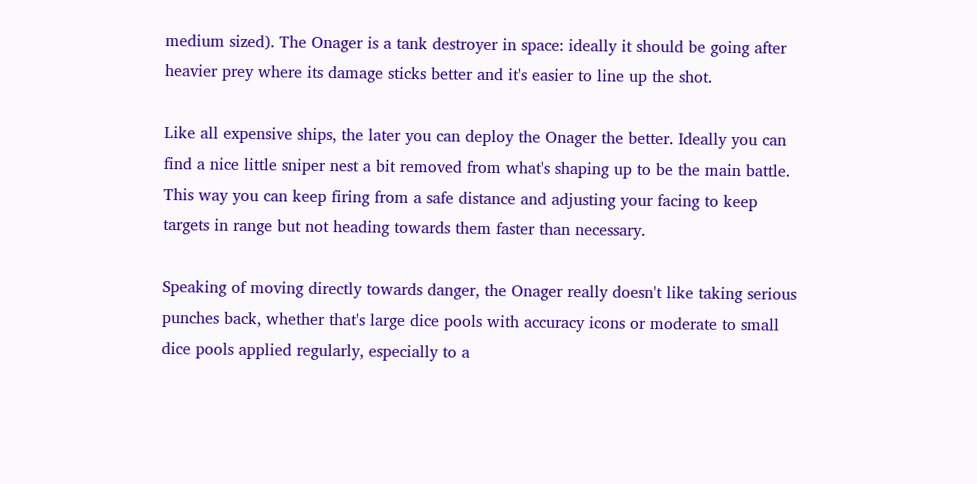medium sized). The Onager is a tank destroyer in space: ideally it should be going after heavier prey where its damage sticks better and it's easier to line up the shot.

Like all expensive ships, the later you can deploy the Onager the better. Ideally you can find a nice little sniper nest a bit removed from what's shaping up to be the main battle. This way you can keep firing from a safe distance and adjusting your facing to keep targets in range but not heading towards them faster than necessary.

Speaking of moving directly towards danger, the Onager really doesn't like taking serious punches back, whether that's large dice pools with accuracy icons or moderate to small dice pools applied regularly, especially to a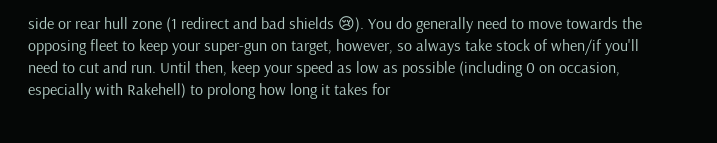side or rear hull zone (1 redirect and bad shields 😢). You do generally need to move towards the opposing fleet to keep your super-gun on target, however, so always take stock of when/if you'll need to cut and run. Until then, keep your speed as low as possible (including 0 on occasion, especially with Rakehell) to prolong how long it takes for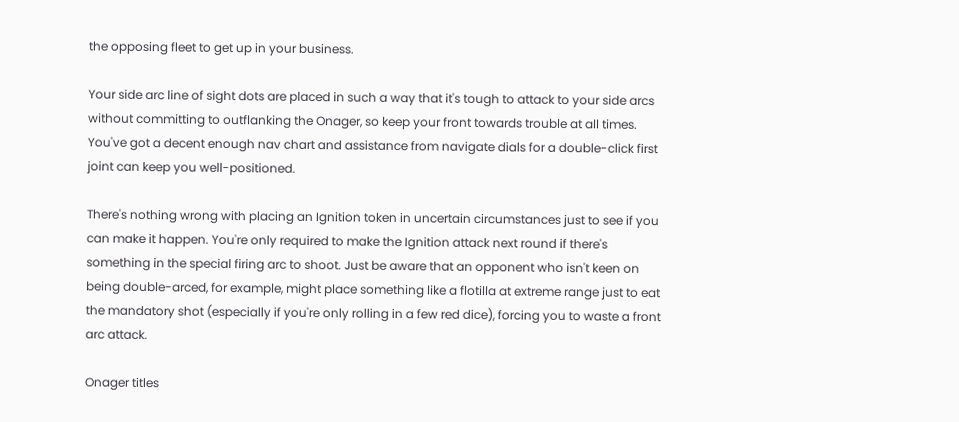the opposing fleet to get up in your business.

Your side arc line of sight dots are placed in such a way that it's tough to attack to your side arcs without committing to outflanking the Onager, so keep your front towards trouble at all times. You've got a decent enough nav chart and assistance from navigate dials for a double-click first joint can keep you well-positioned.

There's nothing wrong with placing an Ignition token in uncertain circumstances just to see if you can make it happen. You're only required to make the Ignition attack next round if there's something in the special firing arc to shoot. Just be aware that an opponent who isn't keen on being double-arced, for example, might place something like a flotilla at extreme range just to eat the mandatory shot (especially if you're only rolling in a few red dice), forcing you to waste a front arc attack.

Onager titles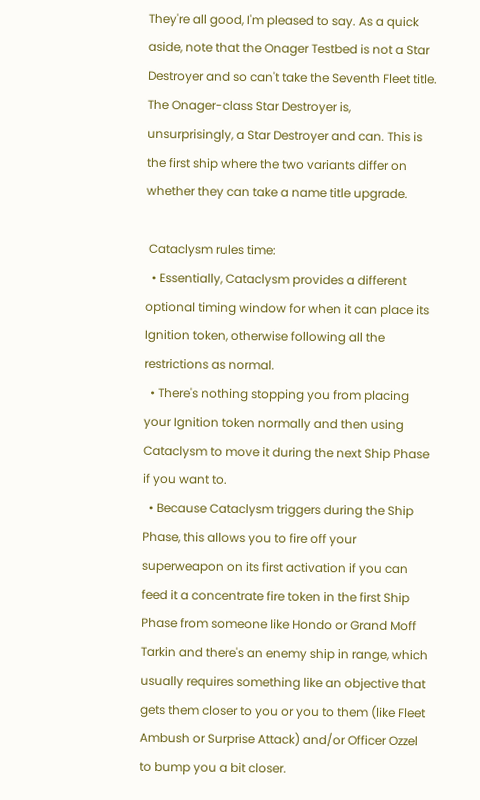They're all good, I'm pleased to say. As a quick aside, note that the Onager Testbed is not a Star Destroyer and so can't take the Seventh Fleet title. The Onager-class Star Destroyer is, unsurprisingly, a Star Destroyer and can. This is the first ship where the two variants differ on whether they can take a name title upgrade.

 Cataclysm rules time:
  • Essentially, Cataclysm provides a different optional timing window for when it can place its Ignition token, otherwise following all the restrictions as normal.
  • There's nothing stopping you from placing your Ignition token normally and then using Cataclysm to move it during the next Ship Phase if you want to.
  • Because Cataclysm triggers during the Ship Phase, this allows you to fire off your superweapon on its first activation if you can feed it a concentrate fire token in the first Ship Phase from someone like Hondo or Grand Moff Tarkin and there's an enemy ship in range, which usually requires something like an objective that gets them closer to you or you to them (like Fleet Ambush or Surprise Attack) and/or Officer Ozzel to bump you a bit closer.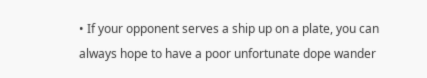• If your opponent serves a ship up on a plate, you can always hope to have a poor unfortunate dope wander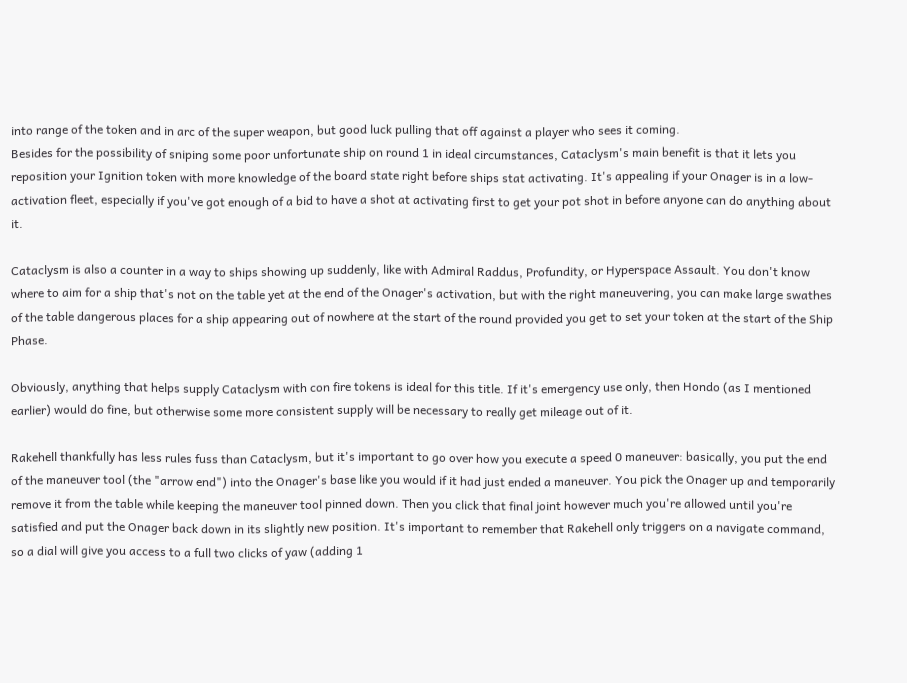into range of the token and in arc of the super weapon, but good luck pulling that off against a player who sees it coming.
Besides for the possibility of sniping some poor unfortunate ship on round 1 in ideal circumstances, Cataclysm's main benefit is that it lets you reposition your Ignition token with more knowledge of the board state right before ships stat activating. It's appealing if your Onager is in a low-activation fleet, especially if you've got enough of a bid to have a shot at activating first to get your pot shot in before anyone can do anything about it.

Cataclysm is also a counter in a way to ships showing up suddenly, like with Admiral Raddus, Profundity, or Hyperspace Assault. You don't know where to aim for a ship that's not on the table yet at the end of the Onager's activation, but with the right maneuvering, you can make large swathes of the table dangerous places for a ship appearing out of nowhere at the start of the round provided you get to set your token at the start of the Ship Phase.

Obviously, anything that helps supply Cataclysm with con fire tokens is ideal for this title. If it's emergency use only, then Hondo (as I mentioned earlier) would do fine, but otherwise some more consistent supply will be necessary to really get mileage out of it.

Rakehell thankfully has less rules fuss than Cataclysm, but it's important to go over how you execute a speed 0 maneuver: basically, you put the end of the maneuver tool (the "arrow end") into the Onager's base like you would if it had just ended a maneuver. You pick the Onager up and temporarily remove it from the table while keeping the maneuver tool pinned down. Then you click that final joint however much you're allowed until you're satisfied and put the Onager back down in its slightly new position. It's important to remember that Rakehell only triggers on a navigate command, so a dial will give you access to a full two clicks of yaw (adding 1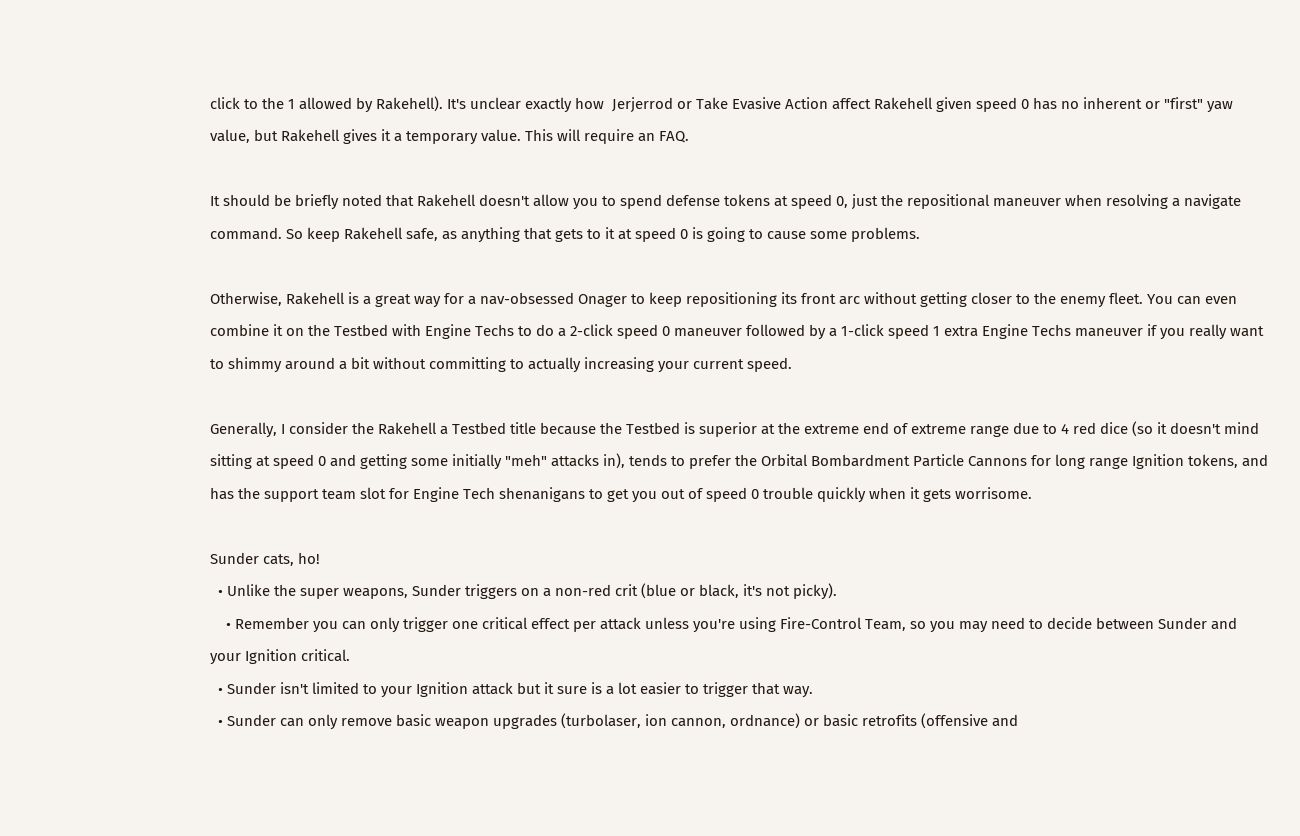click to the 1 allowed by Rakehell). It's unclear exactly how  Jerjerrod or Take Evasive Action affect Rakehell given speed 0 has no inherent or "first" yaw value, but Rakehell gives it a temporary value. This will require an FAQ.

It should be briefly noted that Rakehell doesn't allow you to spend defense tokens at speed 0, just the repositional maneuver when resolving a navigate command. So keep Rakehell safe, as anything that gets to it at speed 0 is going to cause some problems.

Otherwise, Rakehell is a great way for a nav-obsessed Onager to keep repositioning its front arc without getting closer to the enemy fleet. You can even combine it on the Testbed with Engine Techs to do a 2-click speed 0 maneuver followed by a 1-click speed 1 extra Engine Techs maneuver if you really want to shimmy around a bit without committing to actually increasing your current speed.

Generally, I consider the Rakehell a Testbed title because the Testbed is superior at the extreme end of extreme range due to 4 red dice (so it doesn't mind sitting at speed 0 and getting some initially "meh" attacks in), tends to prefer the Orbital Bombardment Particle Cannons for long range Ignition tokens, and has the support team slot for Engine Tech shenanigans to get you out of speed 0 trouble quickly when it gets worrisome.

Sunder cats, ho!
  • Unlike the super weapons, Sunder triggers on a non-red crit (blue or black, it's not picky).
    • Remember you can only trigger one critical effect per attack unless you're using Fire-Control Team, so you may need to decide between Sunder and your Ignition critical.
  • Sunder isn't limited to your Ignition attack but it sure is a lot easier to trigger that way.
  • Sunder can only remove basic weapon upgrades (turbolaser, ion cannon, ordnance) or basic retrofits (offensive and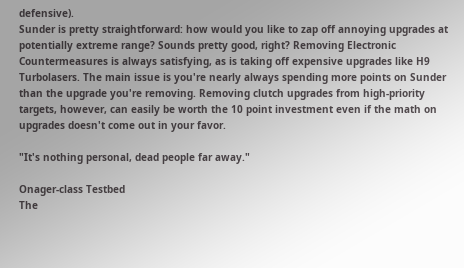defensive).
Sunder is pretty straightforward: how would you like to zap off annoying upgrades at potentially extreme range? Sounds pretty good, right? Removing Electronic Countermeasures is always satisfying, as is taking off expensive upgrades like H9 Turbolasers. The main issue is you're nearly always spending more points on Sunder than the upgrade you're removing. Removing clutch upgrades from high-priority targets, however, can easily be worth the 10 point investment even if the math on upgrades doesn't come out in your favor.

"It's nothing personal, dead people far away."

Onager-class Testbed
The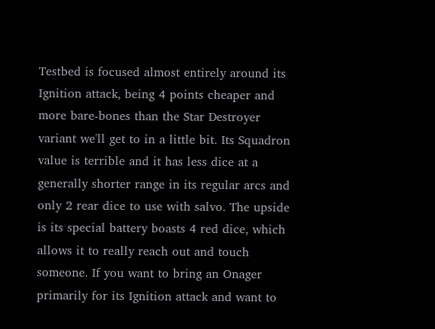Testbed is focused almost entirely around its Ignition attack, being 4 points cheaper and more bare-bones than the Star Destroyer variant we'll get to in a little bit. Its Squadron value is terrible and it has less dice at a generally shorter range in its regular arcs and only 2 rear dice to use with salvo. The upside is its special battery boasts 4 red dice, which allows it to really reach out and touch someone. If you want to bring an Onager primarily for its Ignition attack and want to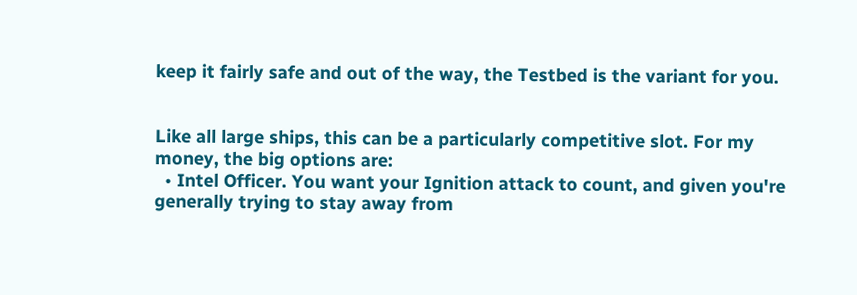keep it fairly safe and out of the way, the Testbed is the variant for you.


Like all large ships, this can be a particularly competitive slot. For my money, the big options are:
  • Intel Officer. You want your Ignition attack to count, and given you're generally trying to stay away from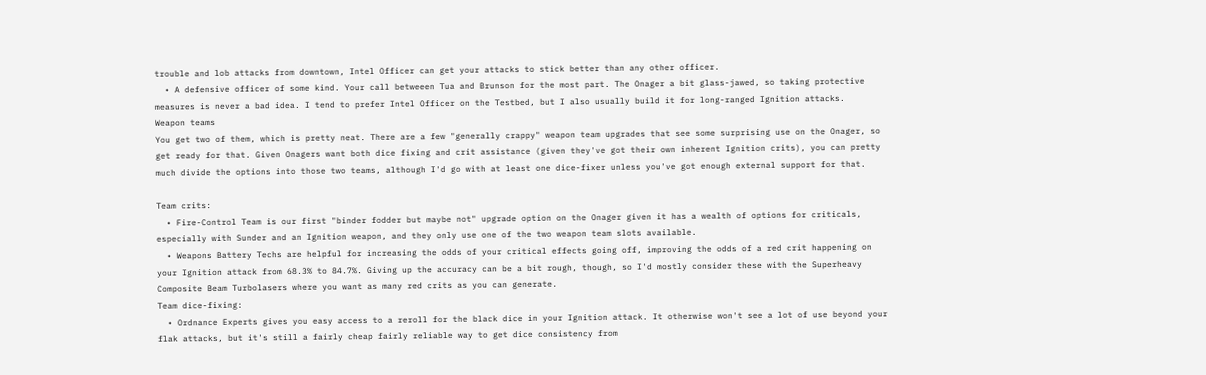trouble and lob attacks from downtown, Intel Officer can get your attacks to stick better than any other officer.
  • A defensive officer of some kind. Your call betweeen Tua and Brunson for the most part. The Onager a bit glass-jawed, so taking protective measures is never a bad idea. I tend to prefer Intel Officer on the Testbed, but I also usually build it for long-ranged Ignition attacks.
Weapon teams
You get two of them, which is pretty neat. There are a few "generally crappy" weapon team upgrades that see some surprising use on the Onager, so get ready for that. Given Onagers want both dice fixing and crit assistance (given they've got their own inherent Ignition crits), you can pretty much divide the options into those two teams, although I'd go with at least one dice-fixer unless you've got enough external support for that.

Team crits:
  • Fire-Control Team is our first "binder fodder but maybe not" upgrade option on the Onager given it has a wealth of options for criticals, especially with Sunder and an Ignition weapon, and they only use one of the two weapon team slots available.
  • Weapons Battery Techs are helpful for increasing the odds of your critical effects going off, improving the odds of a red crit happening on your Ignition attack from 68.3% to 84.7%. Giving up the accuracy can be a bit rough, though, so I'd mostly consider these with the Superheavy Composite Beam Turbolasers where you want as many red crits as you can generate.
Team dice-fixing:
  • Ordnance Experts gives you easy access to a reroll for the black dice in your Ignition attack. It otherwise won't see a lot of use beyond your flak attacks, but it's still a fairly cheap fairly reliable way to get dice consistency from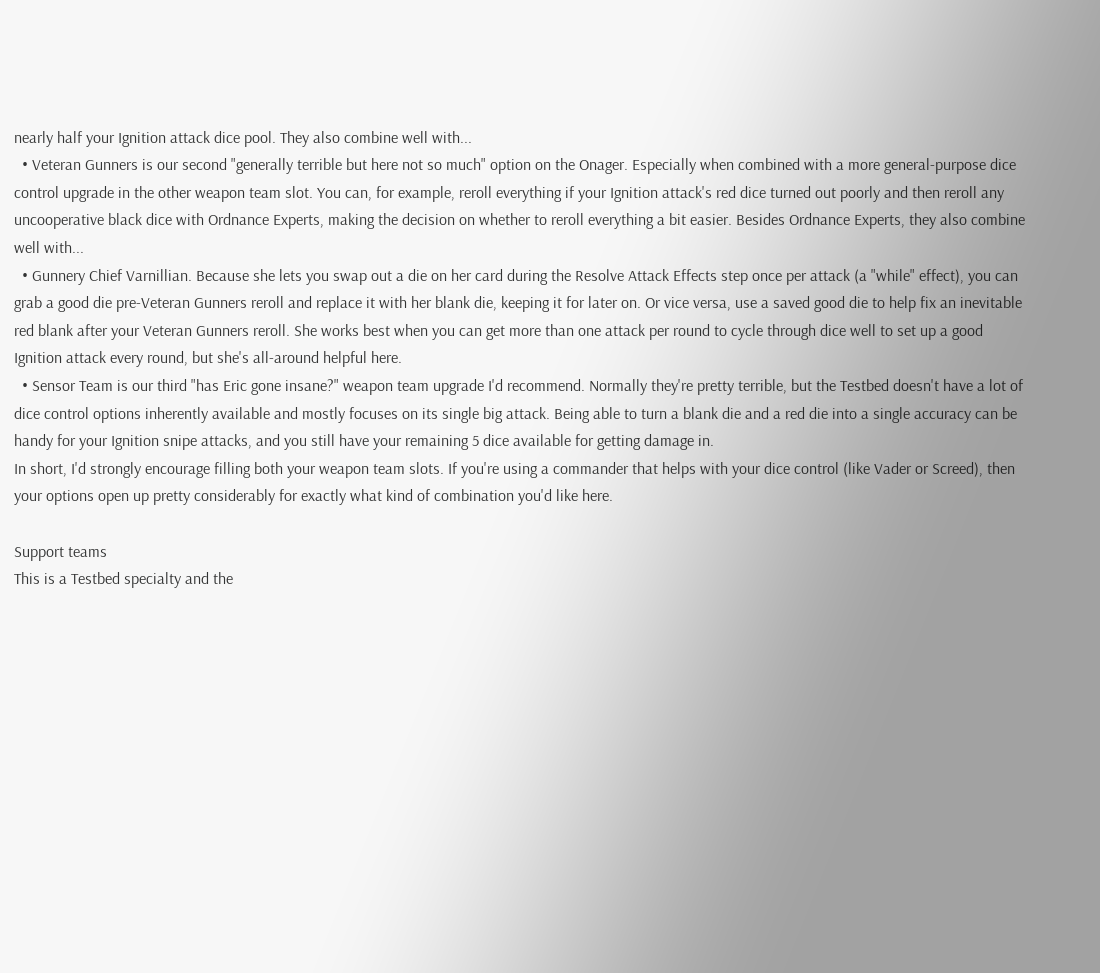nearly half your Ignition attack dice pool. They also combine well with...
  • Veteran Gunners is our second "generally terrible but here not so much" option on the Onager. Especially when combined with a more general-purpose dice control upgrade in the other weapon team slot. You can, for example, reroll everything if your Ignition attack's red dice turned out poorly and then reroll any uncooperative black dice with Ordnance Experts, making the decision on whether to reroll everything a bit easier. Besides Ordnance Experts, they also combine well with...
  • Gunnery Chief Varnillian. Because she lets you swap out a die on her card during the Resolve Attack Effects step once per attack (a "while" effect), you can grab a good die pre-Veteran Gunners reroll and replace it with her blank die, keeping it for later on. Or vice versa, use a saved good die to help fix an inevitable red blank after your Veteran Gunners reroll. She works best when you can get more than one attack per round to cycle through dice well to set up a good Ignition attack every round, but she's all-around helpful here.
  • Sensor Team is our third "has Eric gone insane?" weapon team upgrade I'd recommend. Normally they're pretty terrible, but the Testbed doesn't have a lot of dice control options inherently available and mostly focuses on its single big attack. Being able to turn a blank die and a red die into a single accuracy can be handy for your Ignition snipe attacks, and you still have your remaining 5 dice available for getting damage in.
In short, I'd strongly encourage filling both your weapon team slots. If you're using a commander that helps with your dice control (like Vader or Screed), then your options open up pretty considerably for exactly what kind of combination you'd like here.

Support teams
This is a Testbed specialty and the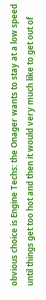obvious choice is Engine Techs: the Onager wants to stay at a low speed until things get too hot and then it would very much like to get out of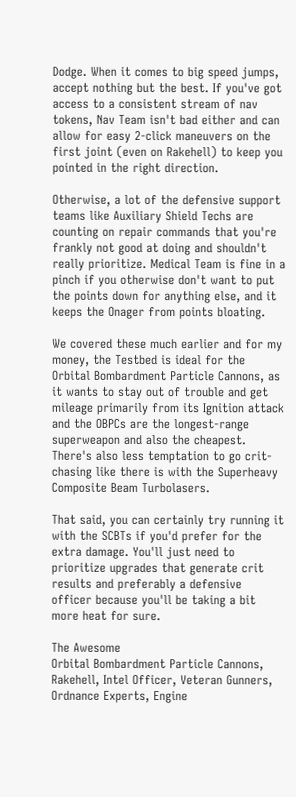Dodge. When it comes to big speed jumps, accept nothing but the best. If you've got access to a consistent stream of nav tokens, Nav Team isn't bad either and can allow for easy 2-click maneuvers on the first joint (even on Rakehell) to keep you pointed in the right direction.

Otherwise, a lot of the defensive support teams like Auxiliary Shield Techs are counting on repair commands that you're frankly not good at doing and shouldn't really prioritize. Medical Team is fine in a pinch if you otherwise don't want to put the points down for anything else, and it keeps the Onager from points bloating.

We covered these much earlier and for my money, the Testbed is ideal for the Orbital Bombardment Particle Cannons, as it wants to stay out of trouble and get mileage primarily from its Ignition attack and the OBPCs are the longest-range superweapon and also the cheapest. There's also less temptation to go crit-chasing like there is with the Superheavy Composite Beam Turbolasers.

That said, you can certainly try running it with the SCBTs if you'd prefer for the extra damage. You'll just need to prioritize upgrades that generate crit results and preferably a defensive officer because you'll be taking a bit more heat for sure.

The Awesome
Orbital Bombardment Particle Cannons, Rakehell, Intel Officer, Veteran Gunners, Ordnance Experts, Engine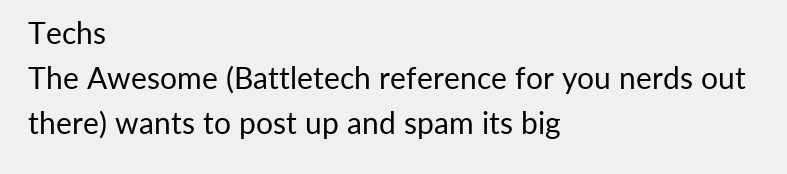Techs
The Awesome (Battletech reference for you nerds out there) wants to post up and spam its big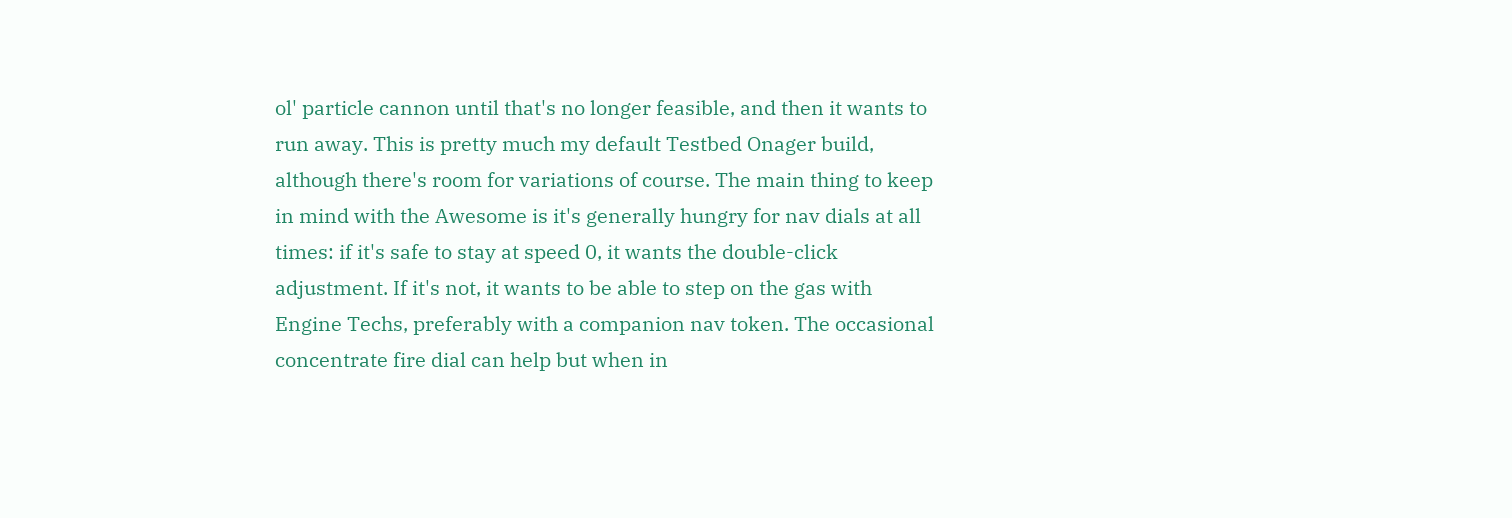ol' particle cannon until that's no longer feasible, and then it wants to run away. This is pretty much my default Testbed Onager build, although there's room for variations of course. The main thing to keep in mind with the Awesome is it's generally hungry for nav dials at all times: if it's safe to stay at speed 0, it wants the double-click adjustment. If it's not, it wants to be able to step on the gas with Engine Techs, preferably with a companion nav token. The occasional concentrate fire dial can help but when in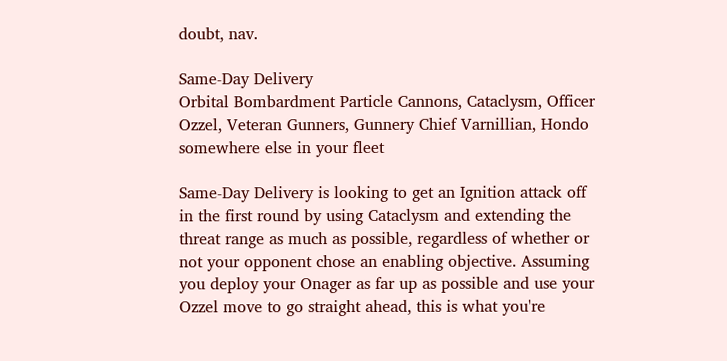doubt, nav.

Same-Day Delivery
Orbital Bombardment Particle Cannons, Cataclysm, Officer Ozzel, Veteran Gunners, Gunnery Chief Varnillian, Hondo somewhere else in your fleet

Same-Day Delivery is looking to get an Ignition attack off in the first round by using Cataclysm and extending the threat range as much as possible, regardless of whether or not your opponent chose an enabling objective. Assuming you deploy your Onager as far up as possible and use your Ozzel move to go straight ahead, this is what you're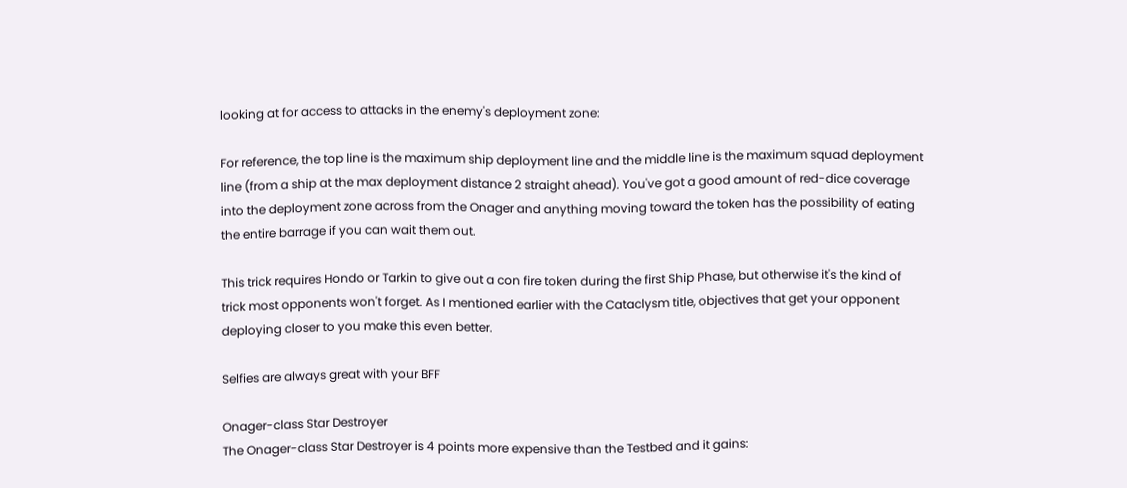looking at for access to attacks in the enemy's deployment zone:

For reference, the top line is the maximum ship deployment line and the middle line is the maximum squad deployment line (from a ship at the max deployment distance 2 straight ahead). You've got a good amount of red-dice coverage into the deployment zone across from the Onager and anything moving toward the token has the possibility of eating the entire barrage if you can wait them out.

This trick requires Hondo or Tarkin to give out a con fire token during the first Ship Phase, but otherwise it's the kind of trick most opponents won't forget. As I mentioned earlier with the Cataclysm title, objectives that get your opponent deploying closer to you make this even better.

Selfies are always great with your BFF

Onager-class Star Destroyer
The Onager-class Star Destroyer is 4 points more expensive than the Testbed and it gains: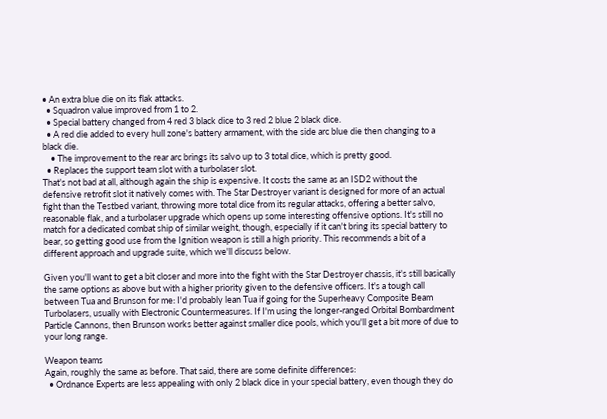• An extra blue die on its flak attacks.
  • Squadron value improved from 1 to 2.
  • Special battery changed from 4 red 3 black dice to 3 red 2 blue 2 black dice.
  • A red die added to every hull zone's battery armament, with the side arc blue die then changing to a black die.
    • The improvement to the rear arc brings its salvo up to 3 total dice, which is pretty good.
  • Replaces the support team slot with a turbolaser slot.
That's not bad at all, although again the ship is expensive. It costs the same as an ISD2 without the defensive retrofit slot it natively comes with. The Star Destroyer variant is designed for more of an actual fight than the Testbed variant, throwing more total dice from its regular attacks, offering a better salvo, reasonable flak, and a turbolaser upgrade which opens up some interesting offensive options. It's still no match for a dedicated combat ship of similar weight, though, especially if it can't bring its special battery to bear, so getting good use from the Ignition weapon is still a high priority. This recommends a bit of a different approach and upgrade suite, which we'll discuss below.

Given you'll want to get a bit closer and more into the fight with the Star Destroyer chassis, it's still basically the same options as above but with a higher priority given to the defensive officers. It's a tough call between Tua and Brunson for me: I'd probably lean Tua if going for the Superheavy Composite Beam Turbolasers, usually with Electronic Countermeasures. If I'm using the longer-ranged Orbital Bombardment Particle Cannons, then Brunson works better against smaller dice pools, which you'll get a bit more of due to your long range.

Weapon teams
Again, roughly the same as before. That said, there are some definite differences:
  • Ordnance Experts are less appealing with only 2 black dice in your special battery, even though they do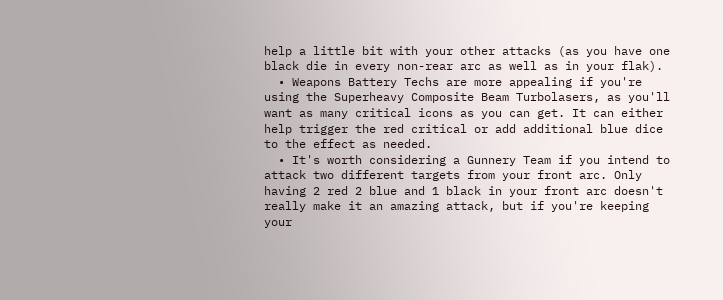help a little bit with your other attacks (as you have one black die in every non-rear arc as well as in your flak).
  • Weapons Battery Techs are more appealing if you're using the Superheavy Composite Beam Turbolasers, as you'll want as many critical icons as you can get. It can either help trigger the red critical or add additional blue dice to the effect as needed.
  • It's worth considering a Gunnery Team if you intend to attack two different targets from your front arc. Only having 2 red 2 blue and 1 black in your front arc doesn't really make it an amazing attack, but if you're keeping your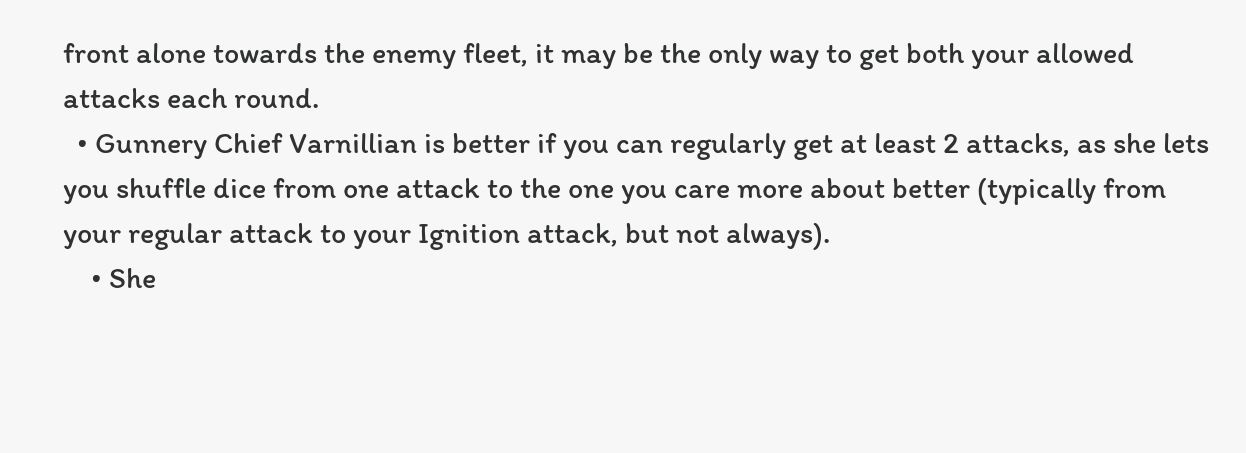front alone towards the enemy fleet, it may be the only way to get both your allowed attacks each round.
  • Gunnery Chief Varnillian is better if you can regularly get at least 2 attacks, as she lets you shuffle dice from one attack to the one you care more about better (typically from your regular attack to your Ignition attack, but not always).
    • She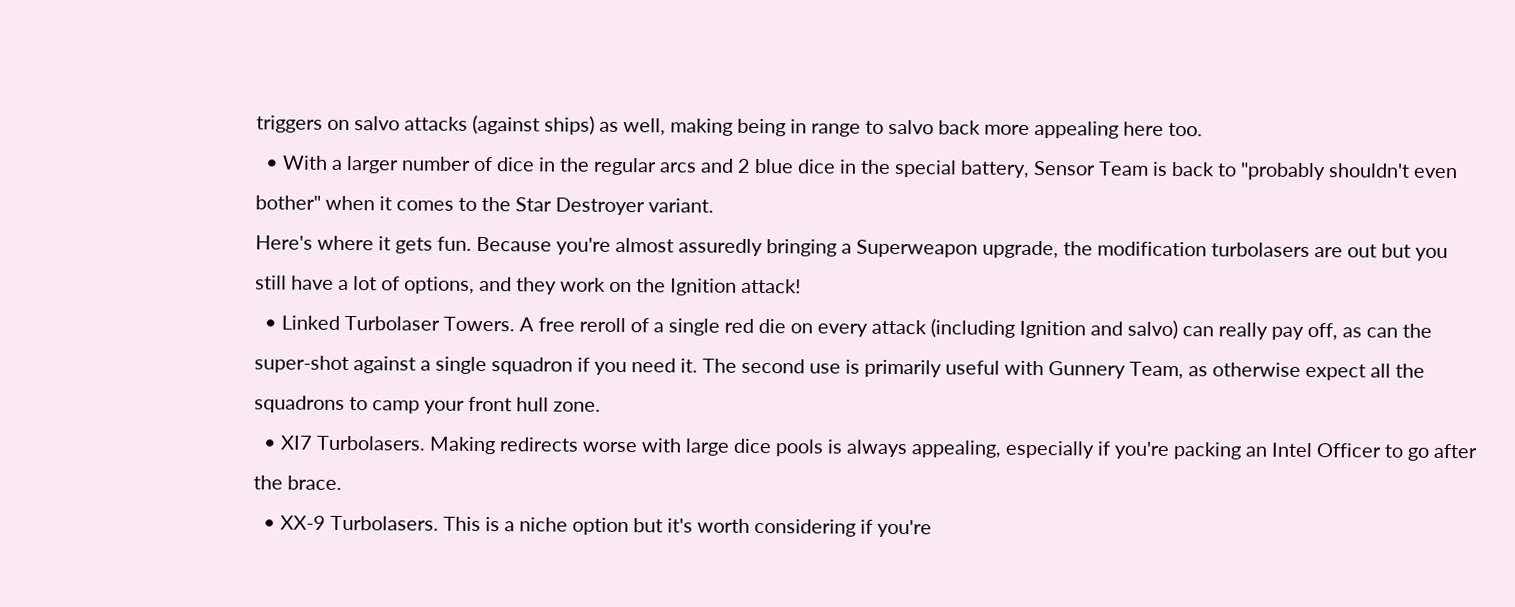triggers on salvo attacks (against ships) as well, making being in range to salvo back more appealing here too.
  • With a larger number of dice in the regular arcs and 2 blue dice in the special battery, Sensor Team is back to "probably shouldn't even bother" when it comes to the Star Destroyer variant.
Here's where it gets fun. Because you're almost assuredly bringing a Superweapon upgrade, the modification turbolasers are out but you still have a lot of options, and they work on the Ignition attack!
  • Linked Turbolaser Towers. A free reroll of a single red die on every attack (including Ignition and salvo) can really pay off, as can the super-shot against a single squadron if you need it. The second use is primarily useful with Gunnery Team, as otherwise expect all the squadrons to camp your front hull zone.
  • XI7 Turbolasers. Making redirects worse with large dice pools is always appealing, especially if you're packing an Intel Officer to go after the brace.
  • XX-9 Turbolasers. This is a niche option but it's worth considering if you're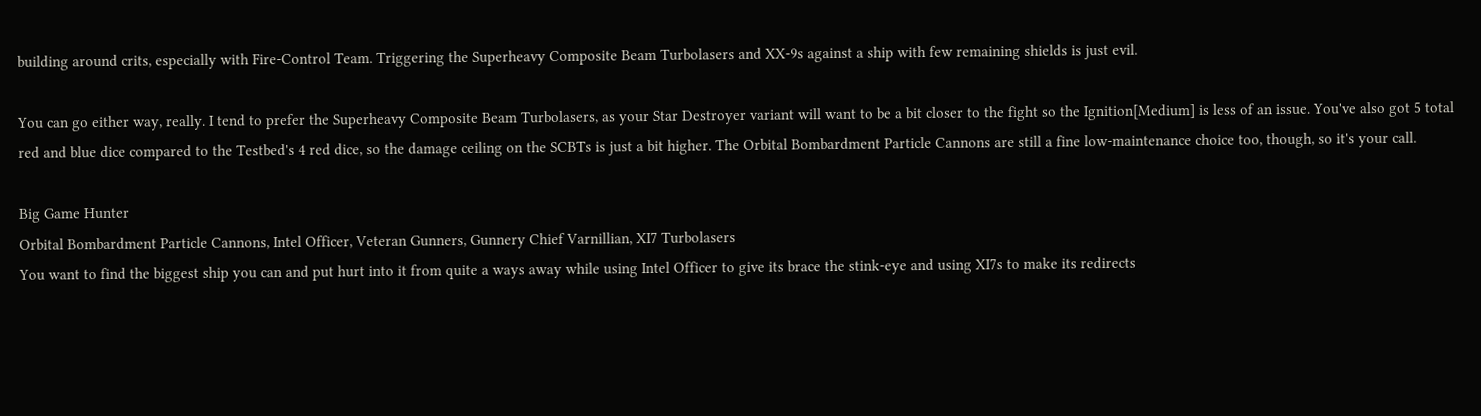building around crits, especially with Fire-Control Team. Triggering the Superheavy Composite Beam Turbolasers and XX-9s against a ship with few remaining shields is just evil.

You can go either way, really. I tend to prefer the Superheavy Composite Beam Turbolasers, as your Star Destroyer variant will want to be a bit closer to the fight so the Ignition[Medium] is less of an issue. You've also got 5 total red and blue dice compared to the Testbed's 4 red dice, so the damage ceiling on the SCBTs is just a bit higher. The Orbital Bombardment Particle Cannons are still a fine low-maintenance choice too, though, so it's your call.

Big Game Hunter
Orbital Bombardment Particle Cannons, Intel Officer, Veteran Gunners, Gunnery Chief Varnillian, XI7 Turbolasers
You want to find the biggest ship you can and put hurt into it from quite a ways away while using Intel Officer to give its brace the stink-eye and using XI7s to make its redirects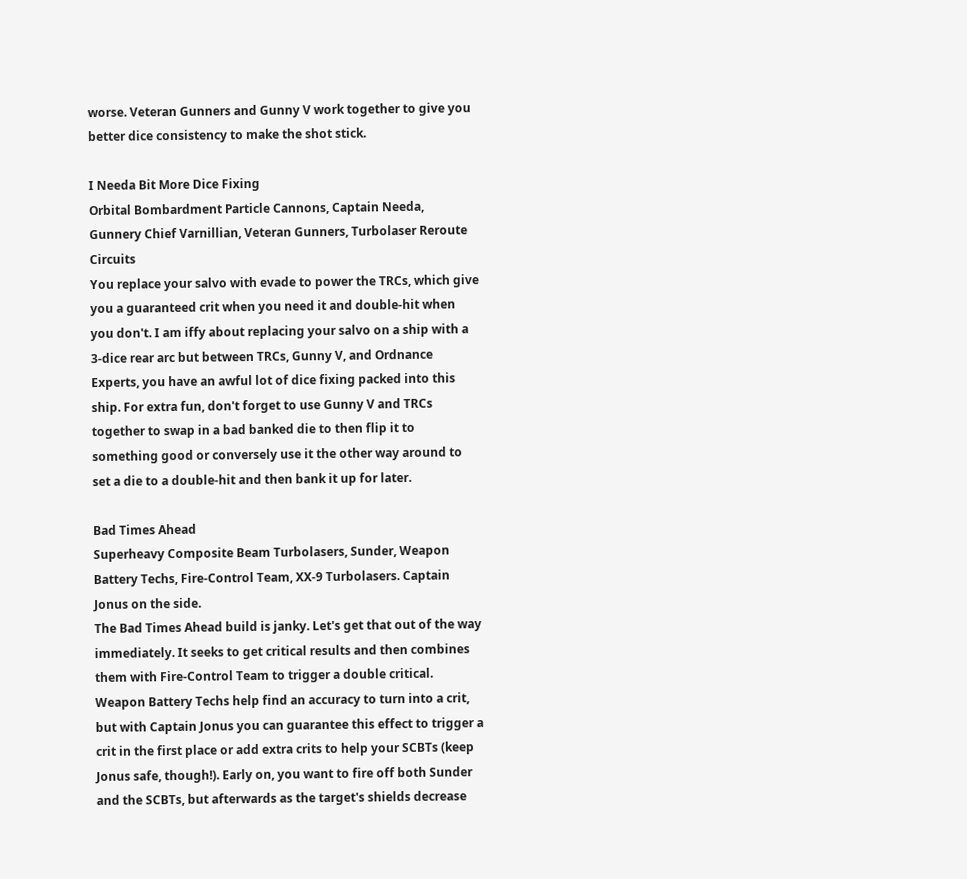worse. Veteran Gunners and Gunny V work together to give you better dice consistency to make the shot stick.

I Needa Bit More Dice Fixing
Orbital Bombardment Particle Cannons, Captain Needa, Gunnery Chief Varnillian, Veteran Gunners, Turbolaser Reroute Circuits
You replace your salvo with evade to power the TRCs, which give you a guaranteed crit when you need it and double-hit when you don't. I am iffy about replacing your salvo on a ship with a 3-dice rear arc but between TRCs, Gunny V, and Ordnance Experts, you have an awful lot of dice fixing packed into this ship. For extra fun, don't forget to use Gunny V and TRCs together to swap in a bad banked die to then flip it to something good or conversely use it the other way around to set a die to a double-hit and then bank it up for later.

Bad Times Ahead
Superheavy Composite Beam Turbolasers, Sunder, Weapon Battery Techs, Fire-Control Team, XX-9 Turbolasers. Captain Jonus on the side.
The Bad Times Ahead build is janky. Let's get that out of the way immediately. It seeks to get critical results and then combines them with Fire-Control Team to trigger a double critical. Weapon Battery Techs help find an accuracy to turn into a crit, but with Captain Jonus you can guarantee this effect to trigger a crit in the first place or add extra crits to help your SCBTs (keep Jonus safe, though!). Early on, you want to fire off both Sunder and the SCBTs, but afterwards as the target's shields decrease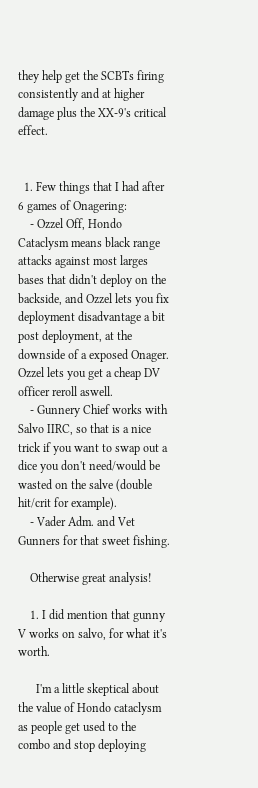they help get the SCBTs firing consistently and at higher damage plus the XX-9's critical effect.


  1. Few things that I had after 6 games of Onagering:
    - Ozzel Off, Hondo Cataclysm means black range attacks against most larges bases that didn't deploy on the backside, and Ozzel lets you fix deployment disadvantage a bit post deployment, at the downside of a exposed Onager. Ozzel lets you get a cheap DV officer reroll aswell.
    - Gunnery Chief works with Salvo IIRC, so that is a nice trick if you want to swap out a dice you don't need/would be wasted on the salve (double hit/crit for example).
    - Vader Adm. and Vet Gunners for that sweet fishing.

    Otherwise great analysis!

    1. I did mention that gunny V works on salvo, for what it's worth.

      I'm a little skeptical about the value of Hondo cataclysm as people get used to the combo and stop deploying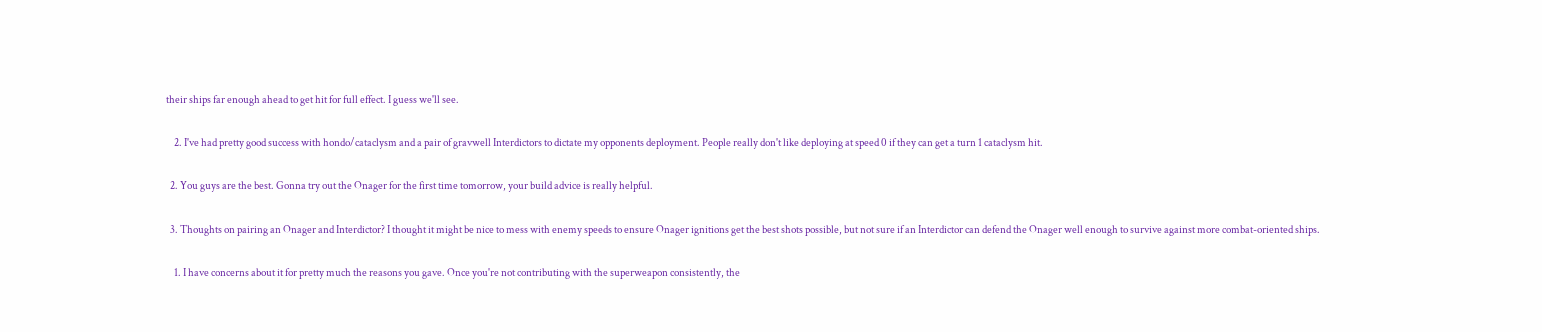their ships far enough ahead to get hit for full effect. I guess we'll see.

    2. I've had pretty good success with hondo/cataclysm and a pair of gravwell Interdictors to dictate my opponents deployment. People really don't like deploying at speed 0 if they can get a turn 1 cataclysm hit.

  2. You guys are the best. Gonna try out the Onager for the first time tomorrow, your build advice is really helpful.

  3. Thoughts on pairing an Onager and Interdictor? I thought it might be nice to mess with enemy speeds to ensure Onager ignitions get the best shots possible, but not sure if an Interdictor can defend the Onager well enough to survive against more combat-oriented ships.

    1. I have concerns about it for pretty much the reasons you gave. Once you're not contributing with the superweapon consistently, the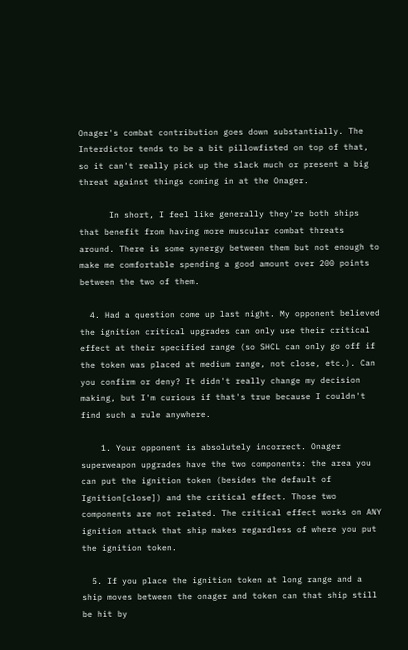Onager's combat contribution goes down substantially. The Interdictor tends to be a bit pillowfisted on top of that, so it can't really pick up the slack much or present a big threat against things coming in at the Onager.

      In short, I feel like generally they're both ships that benefit from having more muscular combat threats around. There is some synergy between them but not enough to make me comfortable spending a good amount over 200 points between the two of them.

  4. Had a question come up last night. My opponent believed the ignition critical upgrades can only use their critical effect at their specified range (so SHCL can only go off if the token was placed at medium range, not close, etc.). Can you confirm or deny? It didn't really change my decision making, but I'm curious if that's true because I couldn't find such a rule anywhere.

    1. Your opponent is absolutely incorrect. Onager superweapon upgrades have the two components: the area you can put the ignition token (besides the default of Ignition[close]) and the critical effect. Those two components are not related. The critical effect works on ANY ignition attack that ship makes regardless of where you put the ignition token.

  5. If you place the ignition token at long range and a ship moves between the onager and token can that ship still be hit by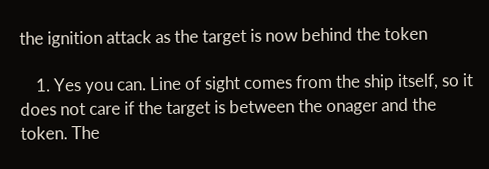the ignition attack as the target is now behind the token

    1. Yes you can. Line of sight comes from the ship itself, so it does not care if the target is between the onager and the token. The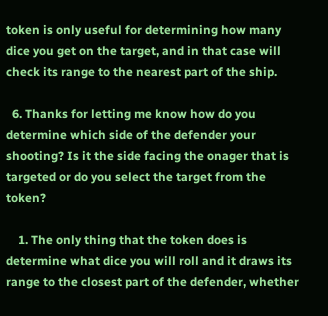token is only useful for determining how many dice you get on the target, and in that case will check its range to the nearest part of the ship.

  6. Thanks for letting me know how do you determine which side of the defender your shooting? Is it the side facing the onager that is targeted or do you select the target from the token?

    1. The only thing that the token does is determine what dice you will roll and it draws its range to the closest part of the defender, whether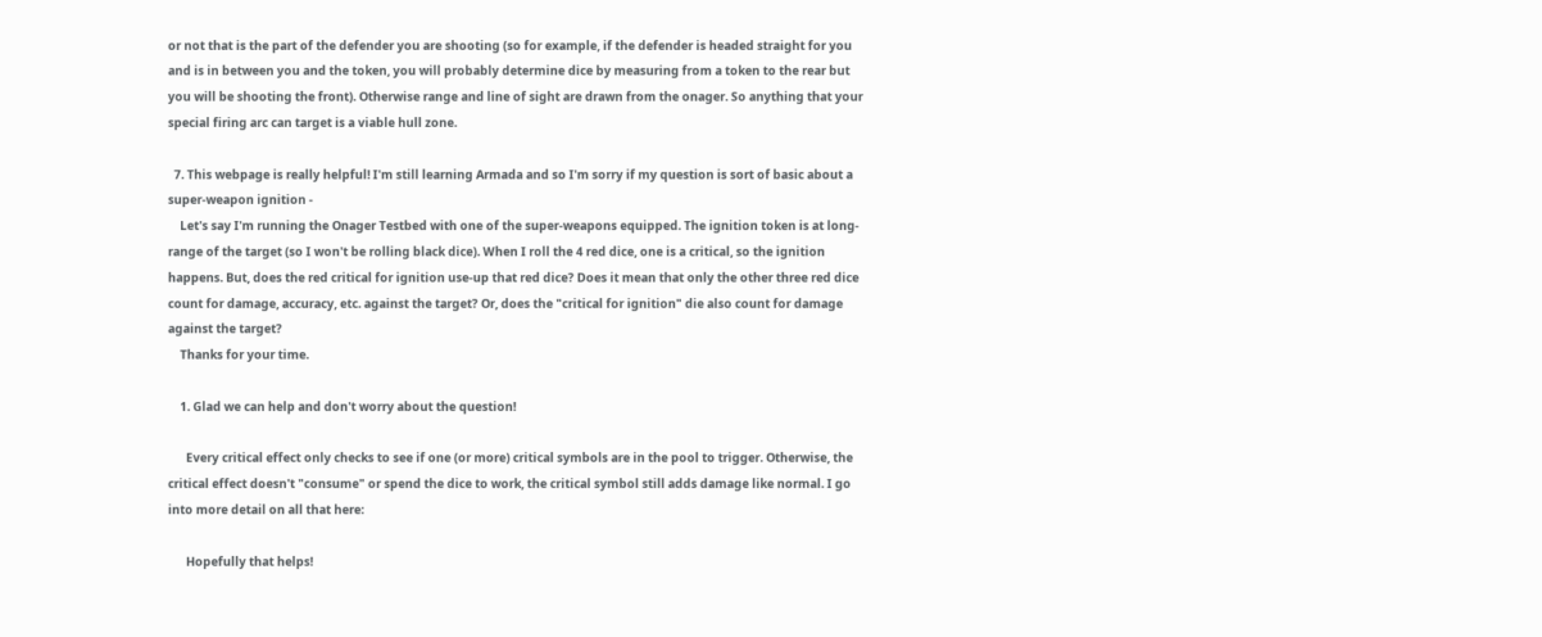or not that is the part of the defender you are shooting (so for example, if the defender is headed straight for you and is in between you and the token, you will probably determine dice by measuring from a token to the rear but you will be shooting the front). Otherwise range and line of sight are drawn from the onager. So anything that your special firing arc can target is a viable hull zone.

  7. This webpage is really helpful! I'm still learning Armada and so I'm sorry if my question is sort of basic about a super-weapon ignition -
    Let's say I'm running the Onager Testbed with one of the super-weapons equipped. The ignition token is at long-range of the target (so I won't be rolling black dice). When I roll the 4 red dice, one is a critical, so the ignition happens. But, does the red critical for ignition use-up that red dice? Does it mean that only the other three red dice count for damage, accuracy, etc. against the target? Or, does the "critical for ignition" die also count for damage against the target?
    Thanks for your time.

    1. Glad we can help and don't worry about the question!

      Every critical effect only checks to see if one (or more) critical symbols are in the pool to trigger. Otherwise, the critical effect doesn't "consume" or spend the dice to work, the critical symbol still adds damage like normal. I go into more detail on all that here:

      Hopefully that helps!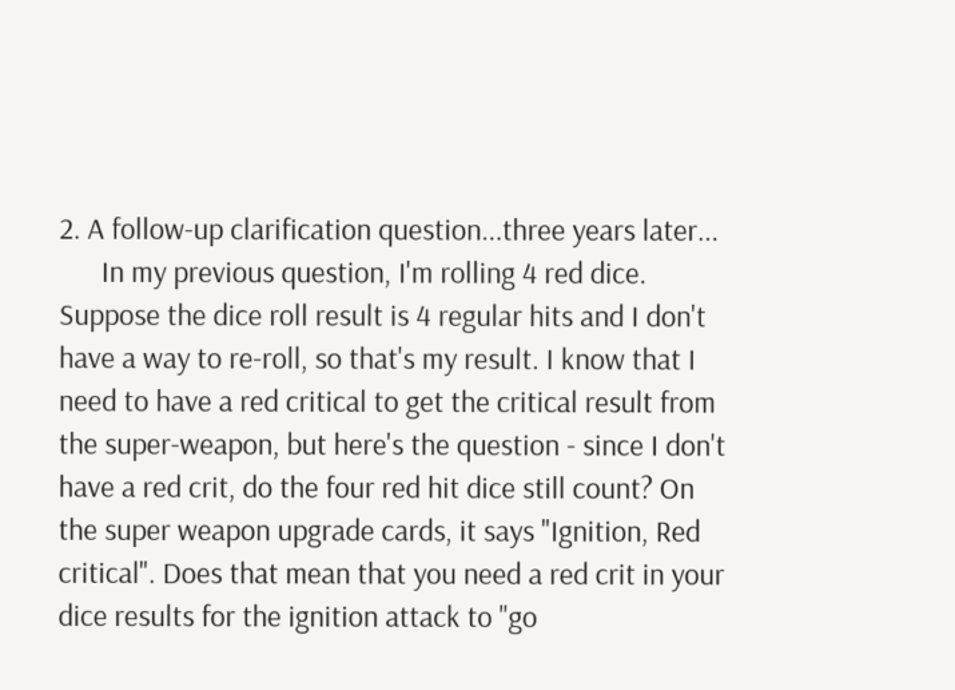2. A follow-up clarification question...three years later...
      In my previous question, I'm rolling 4 red dice. Suppose the dice roll result is 4 regular hits and I don't have a way to re-roll, so that's my result. I know that I need to have a red critical to get the critical result from the super-weapon, but here's the question - since I don't have a red crit, do the four red hit dice still count? On the super weapon upgrade cards, it says "Ignition, Red critical". Does that mean that you need a red crit in your dice results for the ignition attack to "go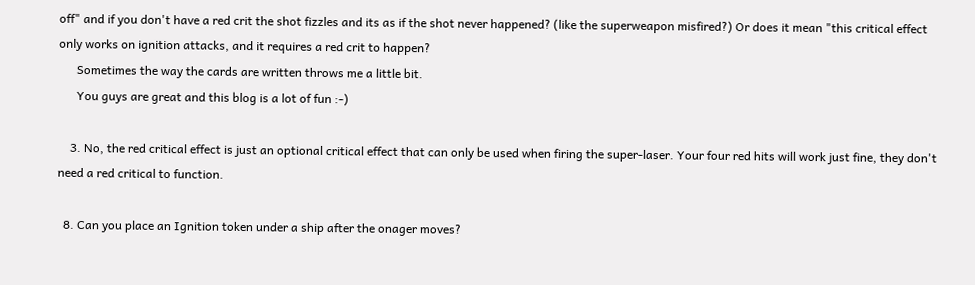off" and if you don't have a red crit the shot fizzles and its as if the shot never happened? (like the superweapon misfired?) Or does it mean "this critical effect only works on ignition attacks, and it requires a red crit to happen?
      Sometimes the way the cards are written throws me a little bit.
      You guys are great and this blog is a lot of fun :-)

    3. No, the red critical effect is just an optional critical effect that can only be used when firing the super-laser. Your four red hits will work just fine, they don't need a red critical to function.

  8. Can you place an Ignition token under a ship after the onager moves?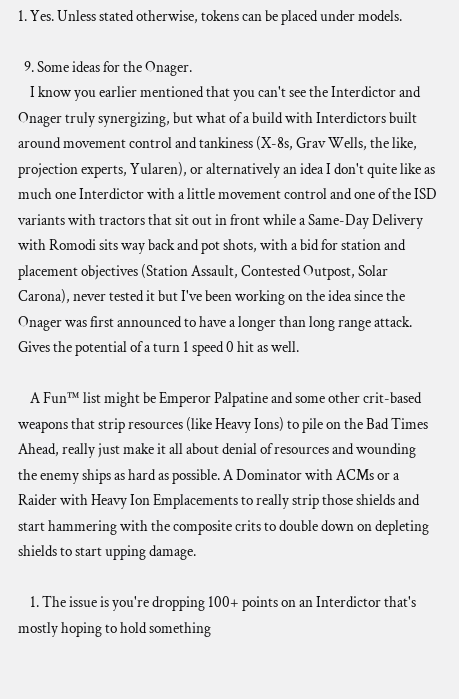1. Yes. Unless stated otherwise, tokens can be placed under models.

  9. Some ideas for the Onager.
    I know you earlier mentioned that you can't see the Interdictor and Onager truly synergizing, but what of a build with Interdictors built around movement control and tankiness (X-8s, Grav Wells, the like, projection experts, Yularen), or alternatively an idea I don't quite like as much one Interdictor with a little movement control and one of the ISD variants with tractors that sit out in front while a Same-Day Delivery with Romodi sits way back and pot shots, with a bid for station and placement objectives (Station Assault, Contested Outpost, Solar Carona), never tested it but I've been working on the idea since the Onager was first announced to have a longer than long range attack. Gives the potential of a turn 1 speed 0 hit as well.

    A Fun™ list might be Emperor Palpatine and some other crit-based weapons that strip resources (like Heavy Ions) to pile on the Bad Times Ahead, really just make it all about denial of resources and wounding the enemy ships as hard as possible. A Dominator with ACMs or a Raider with Heavy Ion Emplacements to really strip those shields and start hammering with the composite crits to double down on depleting shields to start upping damage.

    1. The issue is you're dropping 100+ points on an Interdictor that's mostly hoping to hold something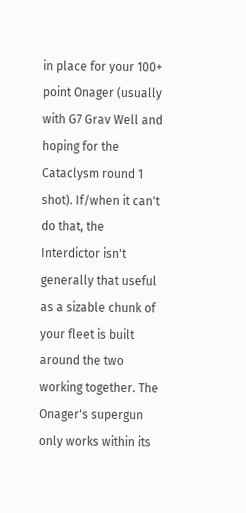in place for your 100+ point Onager (usually with G7 Grav Well and hoping for the Cataclysm round 1 shot). If/when it can't do that, the Interdictor isn't generally that useful as a sizable chunk of your fleet is built around the two working together. The Onager's supergun only works within its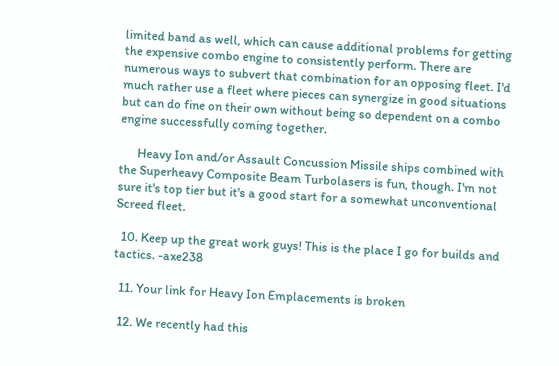limited band as well, which can cause additional problems for getting the expensive combo engine to consistently perform. There are numerous ways to subvert that combination for an opposing fleet. I'd much rather use a fleet where pieces can synergize in good situations but can do fine on their own without being so dependent on a combo engine successfully coming together.

      Heavy Ion and/or Assault Concussion Missile ships combined with the Superheavy Composite Beam Turbolasers is fun, though. I'm not sure it's top tier but it's a good start for a somewhat unconventional Screed fleet.

  10. Keep up the great work guys! This is the place I go for builds and tactics. -axe238

  11. Your link for Heavy Ion Emplacements is broken

  12. We recently had this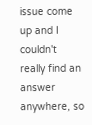issue come up and I couldn't really find an answer anywhere, so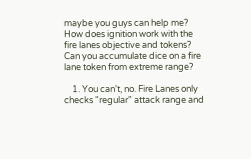maybe you guys can help me? How does ignition work with the fire lanes objective and tokens? Can you accumulate dice on a fire lane token from extreme range?

    1. You can't, no. Fire Lanes only checks "regular" attack range and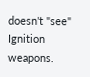doesn't "see" Ignition weapons.